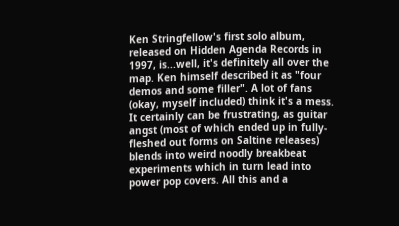Ken Stringfellow's first solo album, released on Hidden Agenda Records in 1997, is...well, it's definitely all over the map. Ken himself described it as "four demos and some filler". A lot of fans (okay, myself included) think it's a mess. It certainly can be frustrating, as guitar angst (most of which ended up in fully-fleshed out forms on Saltine releases) blends into weird noodly breakbeat experiments which in turn lead into power pop covers. All this and a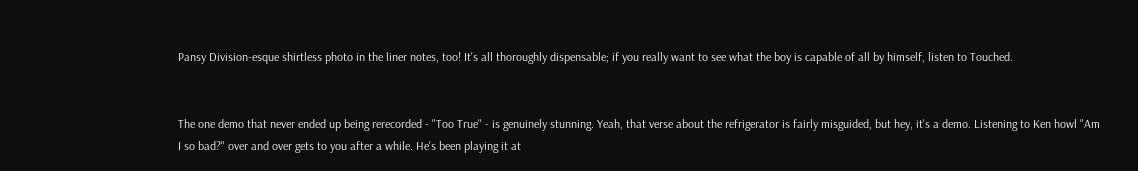Pansy Division-esque shirtless photo in the liner notes, too! It's all thoroughly dispensable; if you really want to see what the boy is capable of all by himself, listen to Touched.


The one demo that never ended up being rerecorded - "Too True" - is genuinely stunning. Yeah, that verse about the refrigerator is fairly misguided, but hey, it's a demo. Listening to Ken howl "Am I so bad?" over and over gets to you after a while. He's been playing it at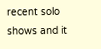recent solo shows and it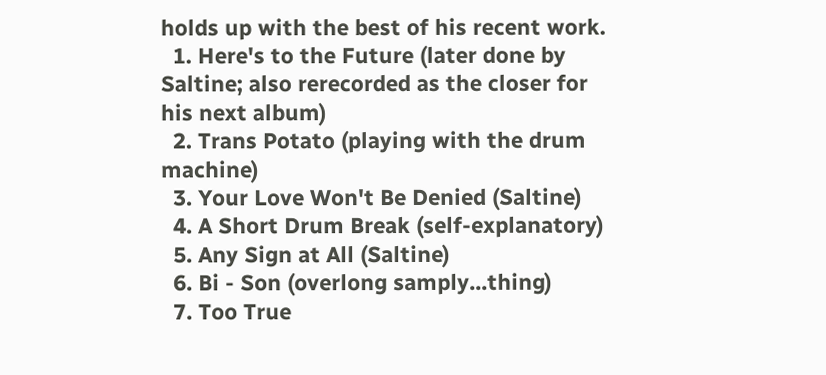holds up with the best of his recent work.
  1. Here's to the Future (later done by Saltine; also rerecorded as the closer for his next album)
  2. Trans Potato (playing with the drum machine)
  3. Your Love Won't Be Denied (Saltine)
  4. A Short Drum Break (self-explanatory)
  5. Any Sign at All (Saltine)
  6. Bi - Son (overlong samply...thing)
  7. Too True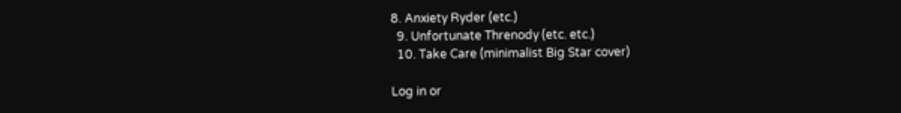8. Anxiety Ryder (etc.)
  9. Unfortunate Threnody (etc. etc.)
  10. Take Care (minimalist Big Star cover)

Log in or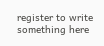register to write something here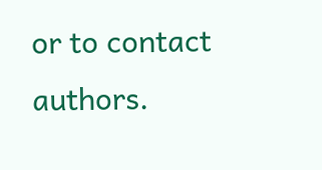or to contact authors.